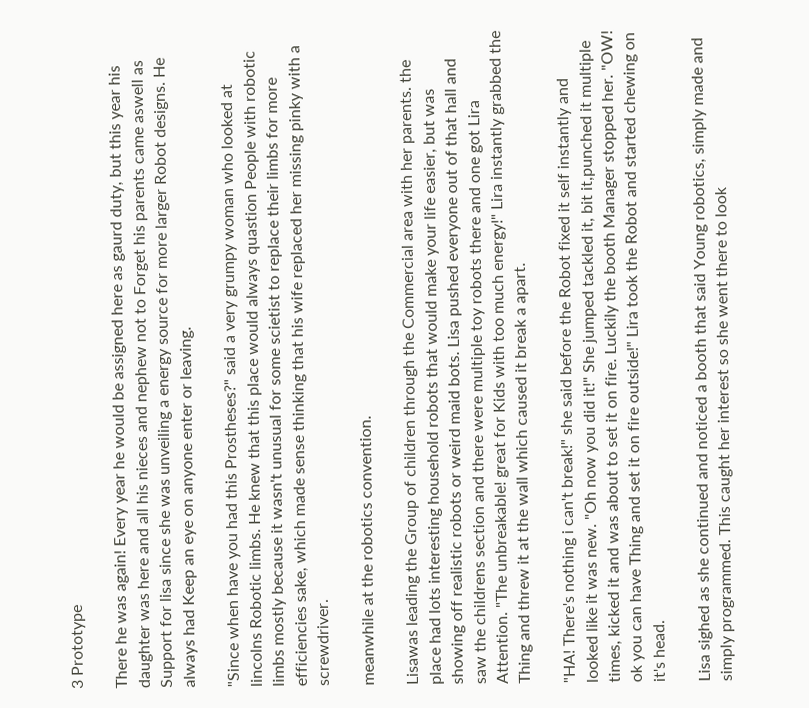3 Prototype

There he was again! Every year he would be assigned here as gaurd duty, but this year his daughter was here and all his nieces and nephew not to Forget his parents came aswell as Support for lisa since she was unveiling a energy source for more larger Robot designs. He always had Keep an eye on anyone enter or leaving.

"Since when have you had this Prostheses?" said a very grumpy woman who looked at lincolns Robotic limbs. He knew that this place would always quastion People with robotic limbs mostly because it wasn't unusual for some scietist to replace their limbs for more efficiencies sake, which made sense thinking that his wife replaced her missing pinky with a screwdriver.

meanwhile at the robotics convention.

Lisawas leading the Group of children through the Commercial area with her parents. the place had lots interesting household robots that would make your life easier, but was showing off realistic robots or weird maid bots. Lisa pushed everyone out of that hall and saw the childrens section and there were multiple toy robots there and one got Lira Attention. "The unbreakable! great for Kids with too much energy!" Lira instantly grabbed the Thing and threw it at the wall which caused it break a apart.

"HA! There's nothing i can't break!" she said before the Robot fixed it self instantly and looked like it was new. "Oh now you did it!" She jumped tackled it, bit it,punched it multiple times, kicked it and was about to set it on fire. Luckily the booth Manager stopped her. "OW! ok you can have Thing and set it on fire outside!" Lira took the Robot and started chewing on it's head.

Lisa sighed as she continued and noticed a booth that said Young robotics, simply made and simply programmed. This caught her interest so she went there to look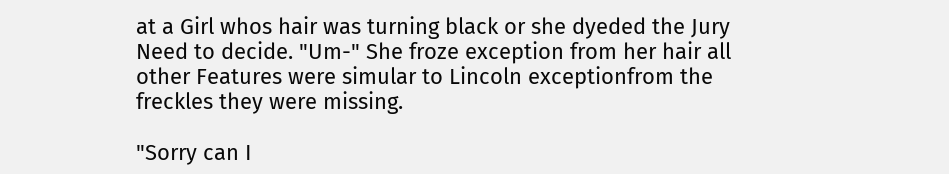at a Girl whos hair was turning black or she dyeded the Jury Need to decide. "Um-" She froze exception from her hair all other Features were simular to Lincoln exceptionfrom the freckles they were missing.

"Sorry can I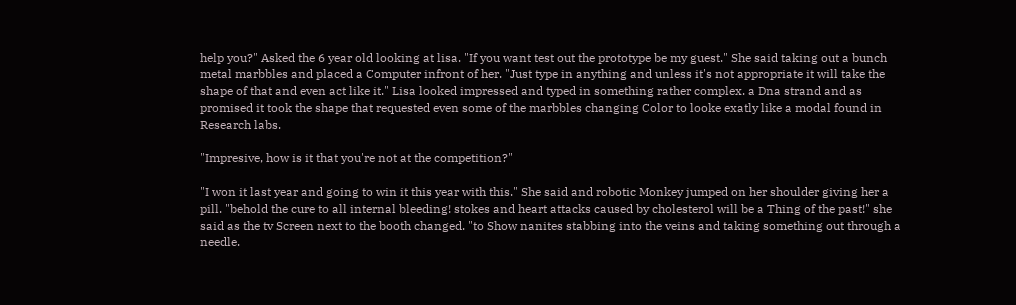help you?" Asked the 6 year old looking at lisa. "If you want test out the prototype be my guest." She said taking out a bunch metal marbbles and placed a Computer infront of her. "Just type in anything and unless it's not appropriate it will take the shape of that and even act like it." Lisa looked impressed and typed in something rather complex. a Dna strand and as promised it took the shape that requested even some of the marbbles changing Color to looke exatly like a modal found in Research labs.

"Impresive, how is it that you're not at the competition?"

"I won it last year and going to win it this year with this." She said and robotic Monkey jumped on her shoulder giving her a pill. "behold the cure to all internal bleeding! stokes and heart attacks caused by cholesterol will be a Thing of the past!" she said as the tv Screen next to the booth changed. "to Show nanites stabbing into the veins and taking something out through a needle.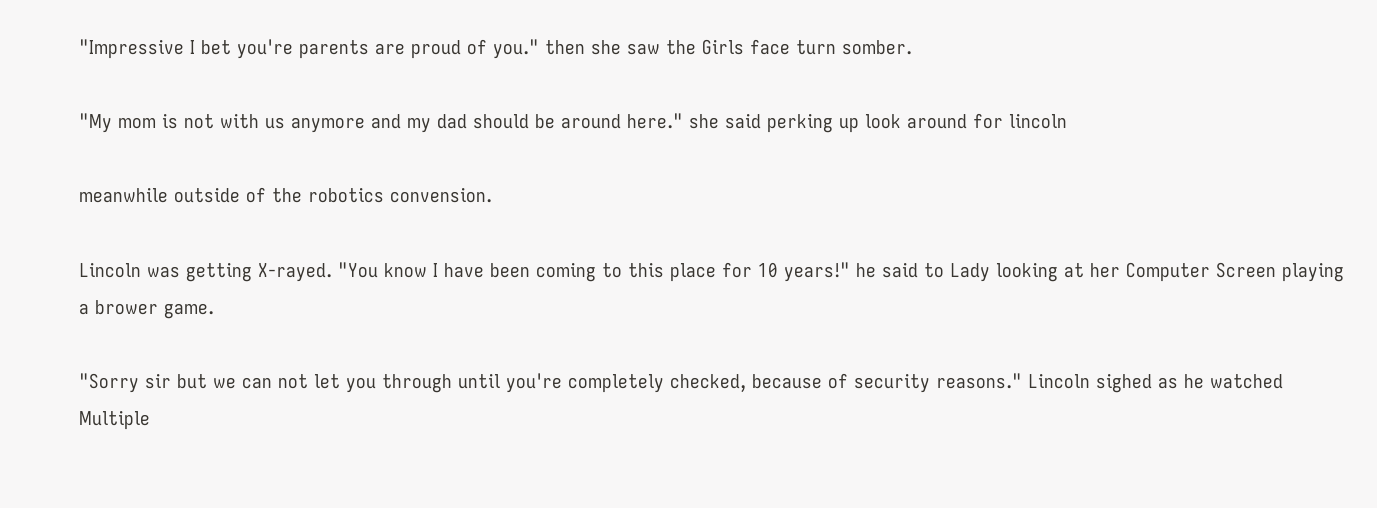"Impressive I bet you're parents are proud of you." then she saw the Girls face turn somber.

"My mom is not with us anymore and my dad should be around here." she said perking up look around for lincoln

meanwhile outside of the robotics convension.

Lincoln was getting X-rayed. "You know I have been coming to this place for 10 years!" he said to Lady looking at her Computer Screen playing a brower game.

"Sorry sir but we can not let you through until you're completely checked, because of security reasons." Lincoln sighed as he watched Multiple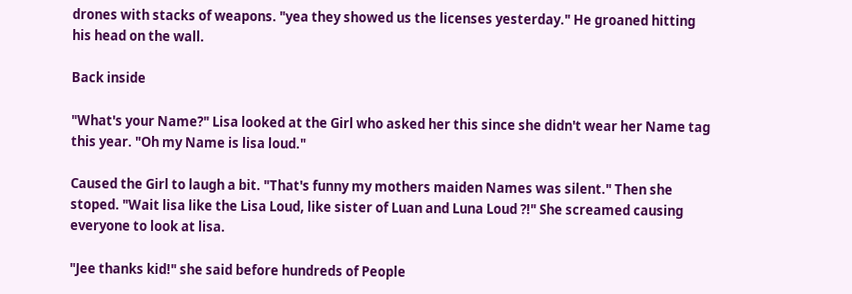drones with stacks of weapons. "yea they showed us the licenses yesterday." He groaned hitting his head on the wall.

Back inside

"What's your Name?" Lisa looked at the Girl who asked her this since she didn't wear her Name tag this year. "Oh my Name is lisa loud."

Caused the Girl to laugh a bit. "That's funny my mothers maiden Names was silent." Then she stoped. "Wait lisa like the Lisa Loud, like sister of Luan and Luna Loud ?!" She screamed causing everyone to look at lisa.

"Jee thanks kid!" she said before hundreds of People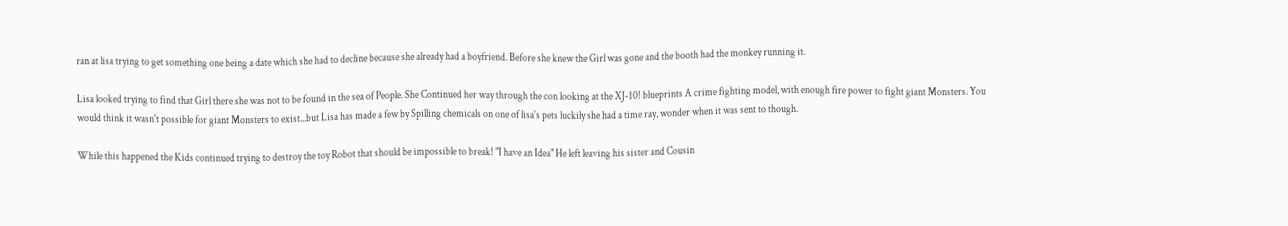ran at lisa trying to get something one being a date which she had to decline because she already had a boyfriend. Before she knew the Girl was gone and the booth had the monkey running it.

Lisa looked trying to find that Girl there she was not to be found in the sea of People. She Continued her way through the con looking at the XJ-10! blueprints A crime fighting model, with enough fire power to fight giant Monsters. You would think it wasn't possible for giant Monsters to exist...but Lisa has made a few by Spilling chemicals on one of lisa's pets luckily she had a time ray, wonder when it was sent to though.

While this happened the Kids continued trying to destroy the toy Robot that should be impossible to break! "I have an Idea" He left leaving his sister and Cousin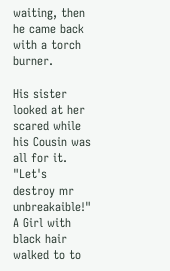waiting, then he came back with a torch burner.

His sister looked at her scared while his Cousin was all for it. "Let's destroy mr unbreakaible!" A Girl with black hair walked to to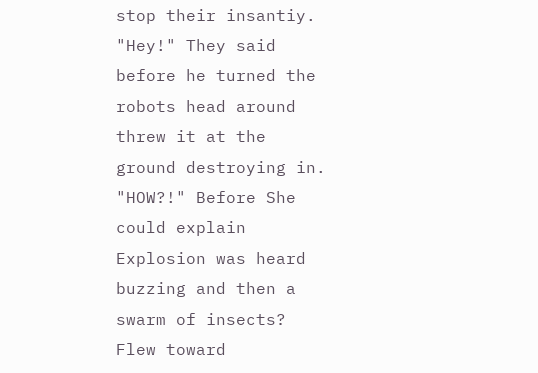stop their insantiy. "Hey!" They said before he turned the robots head around threw it at the ground destroying in. "HOW?!" Before She could explain Explosion was heard buzzing and then a swarm of insects? Flew toward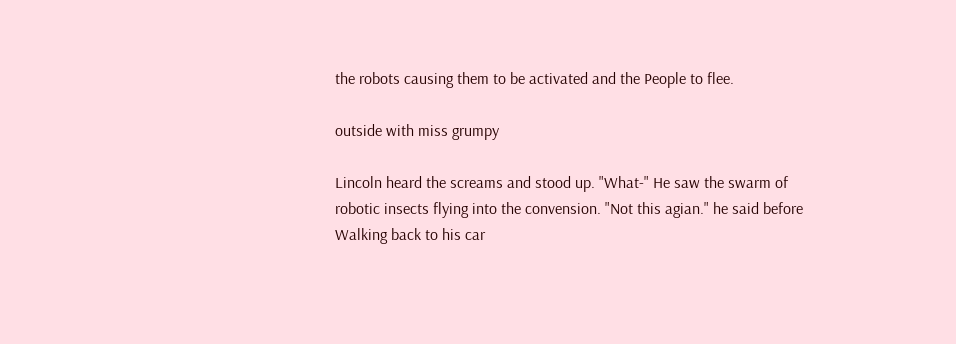the robots causing them to be activated and the People to flee.

outside with miss grumpy

Lincoln heard the screams and stood up. "What-" He saw the swarm of robotic insects flying into the convension. "Not this agian." he said before Walking back to his car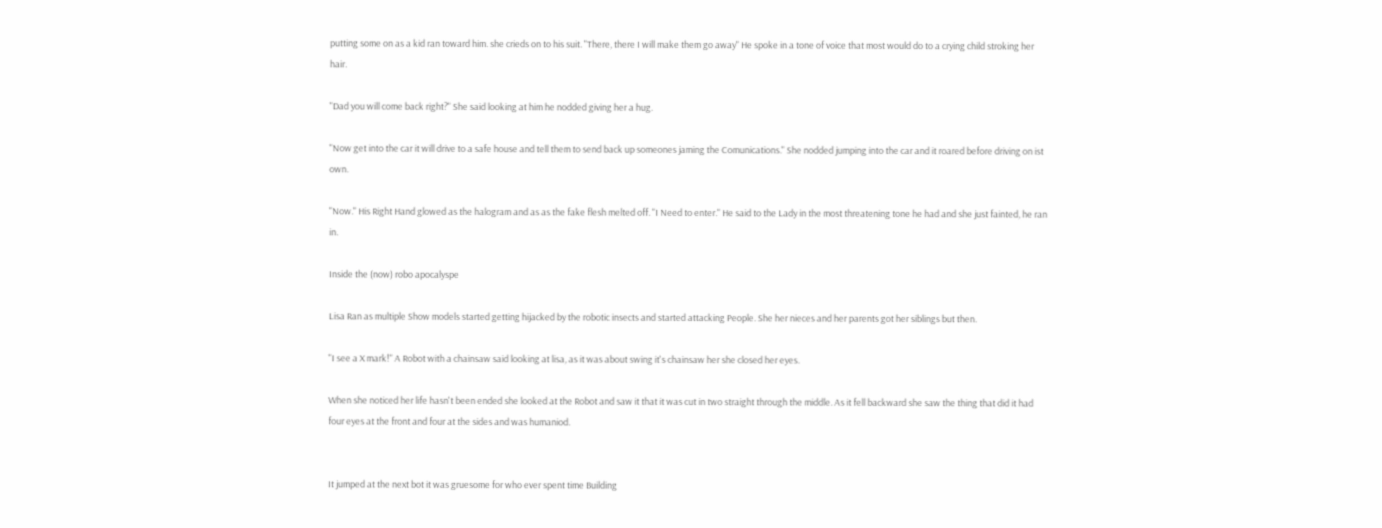putting some on as a kid ran toward him. she crieds on to his suit. "There, there I will make them go away" He spoke in a tone of voice that most would do to a crying child stroking her hair.

"Dad you will come back right?" She said looking at him he nodded giving her a hug.

"Now get into the car it will drive to a safe house and tell them to send back up someones jaming the Comunications." She nodded jumping into the car and it roared before driving on ist own.

"Now." His Right Hand glowed as the halogram and as as the fake flesh melted off. "I Need to enter." He said to the Lady in the most threatening tone he had and she just fainted, he ran in.

Inside the (now) robo apocalyspe

Lisa Ran as multiple Show models started getting hijacked by the robotic insects and started attacking People. She her nieces and her parents got her siblings but then.

"I see a X mark!" A Robot with a chainsaw said looking at lisa, as it was about swing it's chainsaw her she closed her eyes.

When she noticed her life hasn't been ended she looked at the Robot and saw it that it was cut in two straight through the middle. As it fell backward she saw the thing that did it had four eyes at the front and four at the sides and was humaniod.


It jumped at the next bot it was gruesome for who ever spent time Building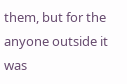them, but for the anyone outside it was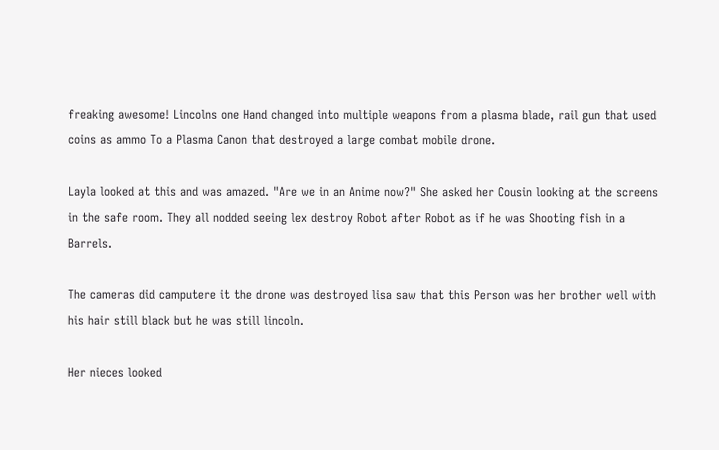freaking awesome! Lincolns one Hand changed into multiple weapons from a plasma blade, rail gun that used coins as ammo To a Plasma Canon that destroyed a large combat mobile drone.

Layla looked at this and was amazed. "Are we in an Anime now?" She asked her Cousin looking at the screens in the safe room. They all nodded seeing lex destroy Robot after Robot as if he was Shooting fish in a Barrels.

The cameras did camputere it the drone was destroyed lisa saw that this Person was her brother well with his hair still black but he was still lincoln.

Her nieces looked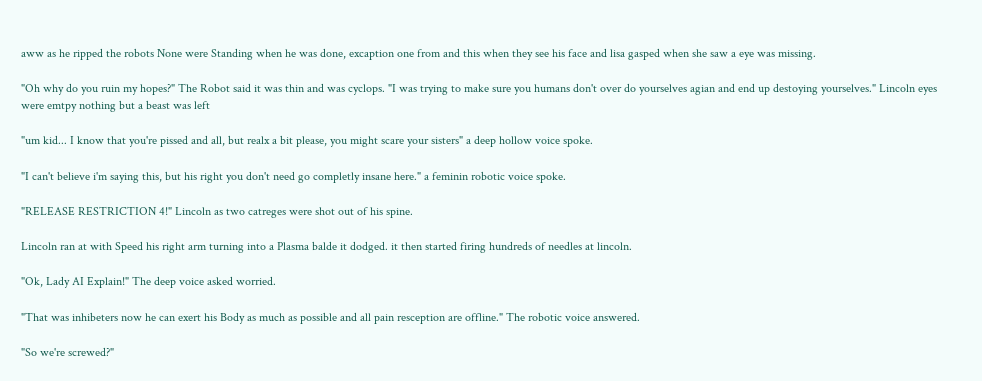aww as he ripped the robots None were Standing when he was done, excaption one from and this when they see his face and lisa gasped when she saw a eye was missing.

"Oh why do you ruin my hopes?" The Robot said it was thin and was cyclops. "I was trying to make sure you humans don't over do yourselves agian and end up destoying yourselves." Lincoln eyes were emtpy nothing but a beast was left

"um kid... I know that you're pissed and all, but realx a bit please, you might scare your sisters" a deep hollow voice spoke.

"I can't believe i'm saying this, but his right you don't need go completly insane here." a feminin robotic voice spoke.

"RELEASE RESTRICTION 4!" Lincoln as two catreges were shot out of his spine.

Lincoln ran at with Speed his right arm turning into a Plasma balde it dodged. it then started firing hundreds of needles at lincoln.

"Ok, Lady AI Explain!" The deep voice asked worried.

"That was inhibeters now he can exert his Body as much as possible and all pain resception are offline." The robotic voice answered.

"So we're screwed?"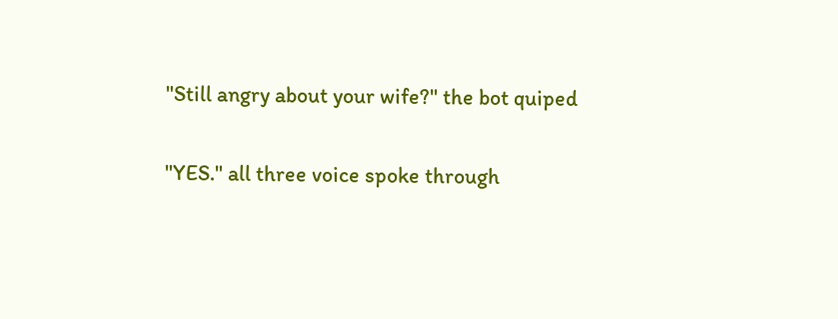"Still angry about your wife?" the bot quiped

"YES." all three voice spoke through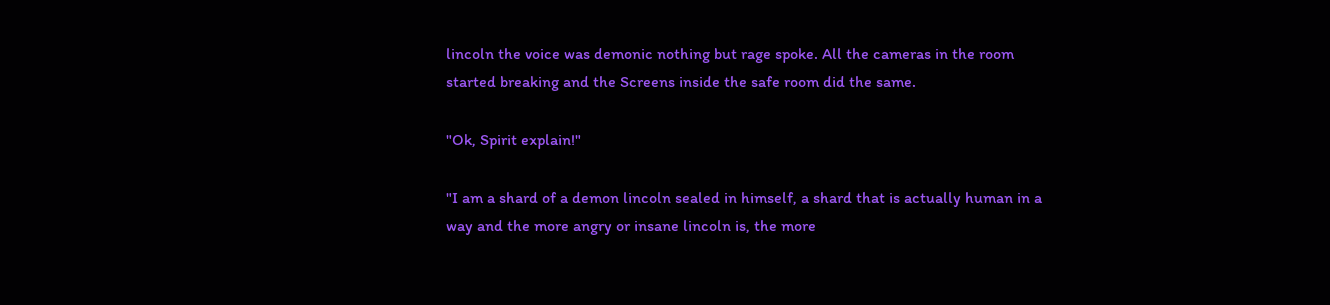lincoln the voice was demonic nothing but rage spoke. All the cameras in the room started breaking and the Screens inside the safe room did the same.

"Ok, Spirit explain!"

"I am a shard of a demon lincoln sealed in himself, a shard that is actually human in a way and the more angry or insane lincoln is, the more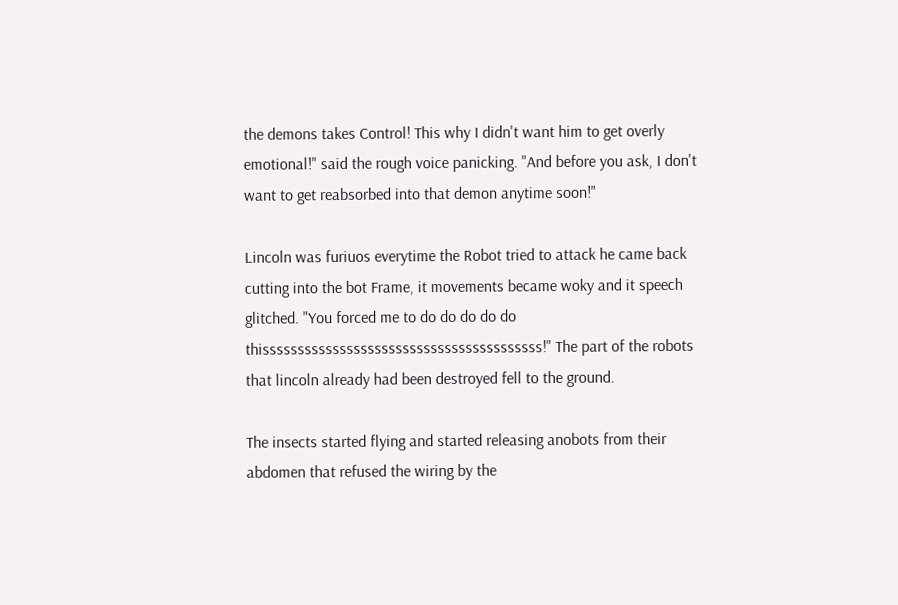the demons takes Control! This why I didn't want him to get overly emotional!" said the rough voice panicking. "And before you ask, I don't want to get reabsorbed into that demon anytime soon!"

Lincoln was furiuos everytime the Robot tried to attack he came back cutting into the bot Frame, it movements became woky and it speech glitched. "You forced me to do do do do do thissssssssssssssssssssssssssssssssssssssss!" The part of the robots that lincoln already had been destroyed fell to the ground.

The insects started flying and started releasing anobots from their abdomen that refused the wiring by the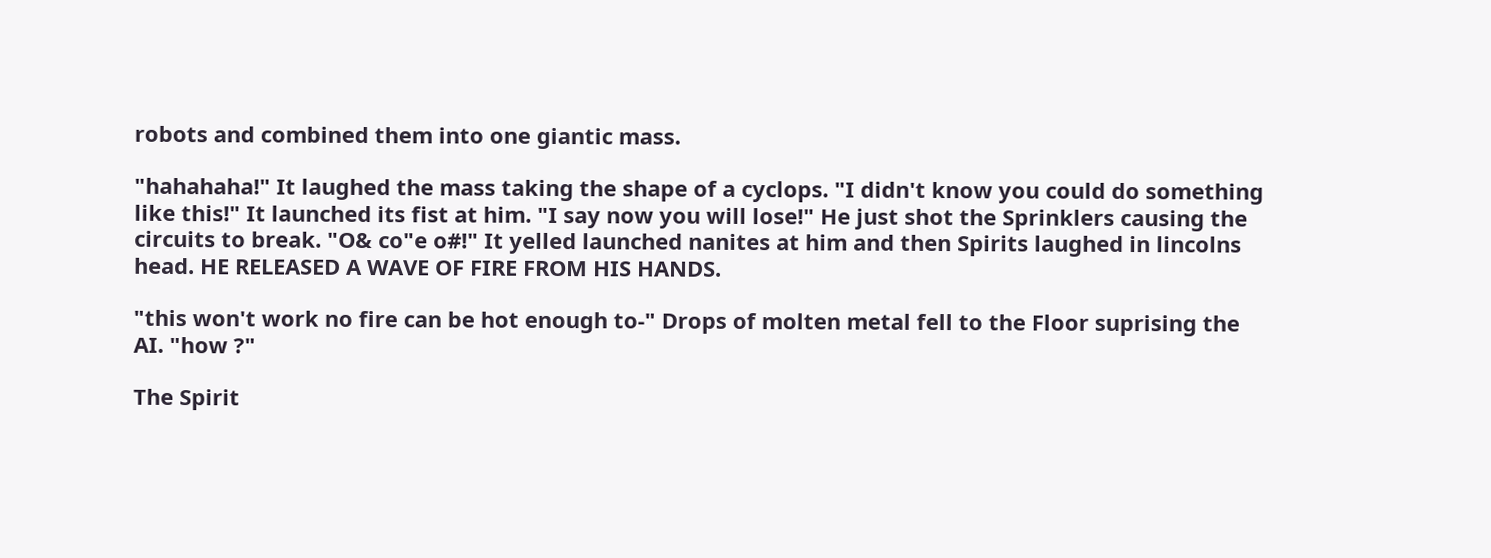robots and combined them into one giantic mass.

"hahahaha!" It laughed the mass taking the shape of a cyclops. "I didn't know you could do something like this!" It launched its fist at him. "I say now you will lose!" He just shot the Sprinklers causing the circuits to break. "O& co"e o#!" It yelled launched nanites at him and then Spirits laughed in lincolns head. HE RELEASED A WAVE OF FIRE FROM HIS HANDS.

"this won't work no fire can be hot enough to-" Drops of molten metal fell to the Floor suprising the AI. "how ?"

The Spirit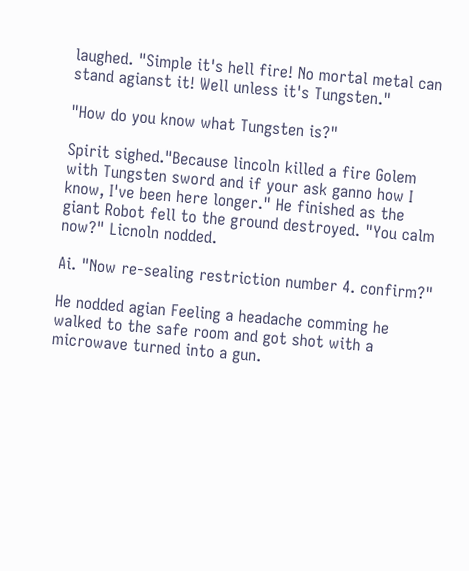laughed. "Simple it's hell fire! No mortal metal can stand agianst it! Well unless it's Tungsten."

"How do you know what Tungsten is?"

Spirit sighed."Because lincoln killed a fire Golem with Tungsten sword and if your ask ganno how I know, I've been here longer." He finished as the giant Robot fell to the ground destroyed. "You calm now?" Licnoln nodded.

Ai. "Now re-sealing restriction number 4. confirm?"

He nodded agian Feeling a headache comming he walked to the safe room and got shot with a microwave turned into a gun.